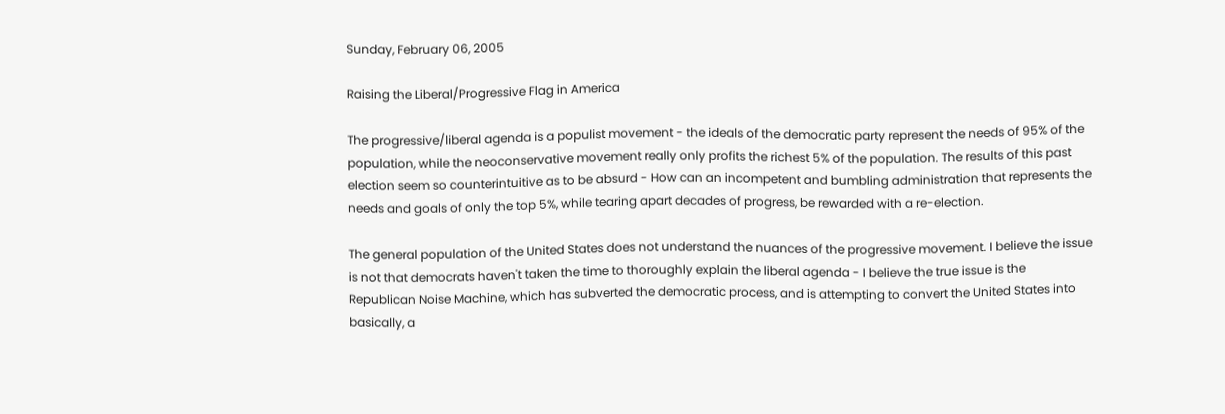Sunday, February 06, 2005

Raising the Liberal/Progressive Flag in America

The progressive/liberal agenda is a populist movement - the ideals of the democratic party represent the needs of 95% of the population, while the neoconservative movement really only profits the richest 5% of the population. The results of this past election seem so counterintuitive as to be absurd - How can an incompetent and bumbling administration that represents the needs and goals of only the top 5%, while tearing apart decades of progress, be rewarded with a re-election.

The general population of the United States does not understand the nuances of the progressive movement. I believe the issue is not that democrats haven't taken the time to thoroughly explain the liberal agenda - I believe the true issue is the Republican Noise Machine, which has subverted the democratic process, and is attempting to convert the United States into basically, a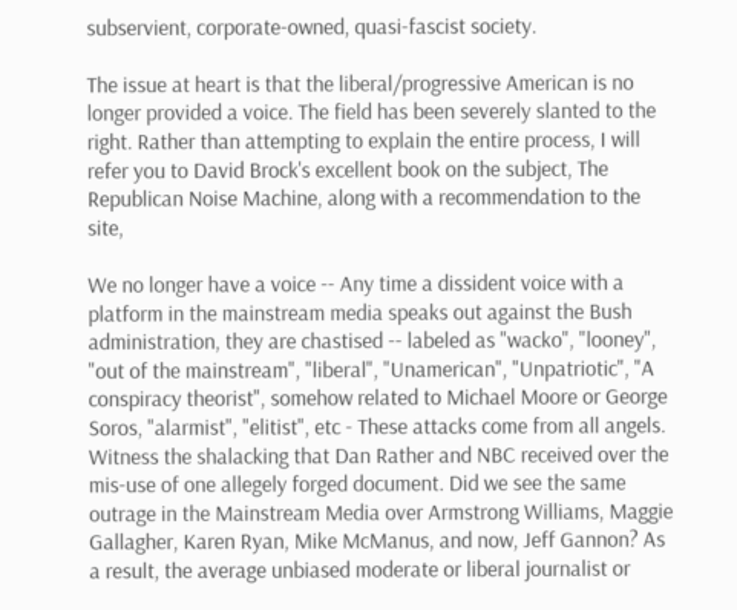subservient, corporate-owned, quasi-fascist society.

The issue at heart is that the liberal/progressive American is no longer provided a voice. The field has been severely slanted to the right. Rather than attempting to explain the entire process, I will refer you to David Brock's excellent book on the subject, The Republican Noise Machine, along with a recommendation to the site,

We no longer have a voice -- Any time a dissident voice with a platform in the mainstream media speaks out against the Bush administration, they are chastised -- labeled as "wacko", "looney", "out of the mainstream", "liberal", "Unamerican", "Unpatriotic", "A conspiracy theorist", somehow related to Michael Moore or George Soros, "alarmist", "elitist", etc - These attacks come from all angels. Witness the shalacking that Dan Rather and NBC received over the mis-use of one allegely forged document. Did we see the same outrage in the Mainstream Media over Armstrong Williams, Maggie Gallagher, Karen Ryan, Mike McManus, and now, Jeff Gannon? As a result, the average unbiased moderate or liberal journalist or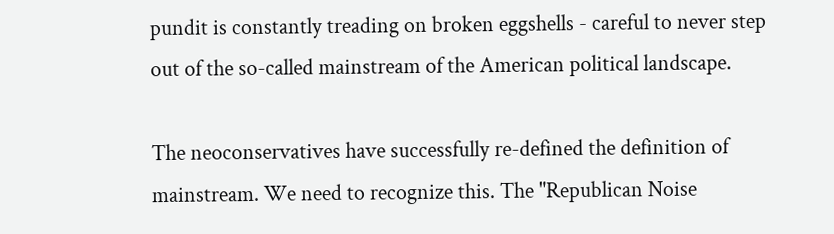pundit is constantly treading on broken eggshells - careful to never step out of the so-called mainstream of the American political landscape.

The neoconservatives have successfully re-defined the definition of mainstream. We need to recognize this. The "Republican Noise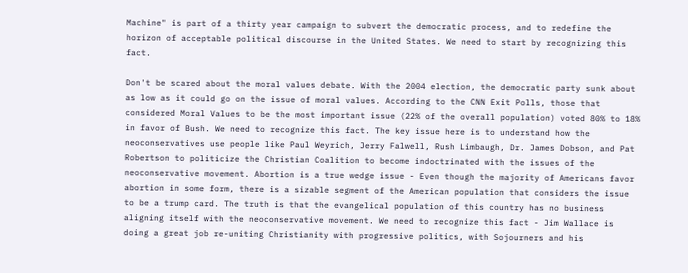Machine" is part of a thirty year campaign to subvert the democratic process, and to redefine the horizon of acceptable political discourse in the United States. We need to start by recognizing this fact.

Don't be scared about the moral values debate. With the 2004 election, the democratic party sunk about as low as it could go on the issue of moral values. According to the CNN Exit Polls, those that considered Moral Values to be the most important issue (22% of the overall population) voted 80% to 18% in favor of Bush. We need to recognize this fact. The key issue here is to understand how the neoconservatives use people like Paul Weyrich, Jerry Falwell, Rush Limbaugh, Dr. James Dobson, and Pat Robertson to politicize the Christian Coalition to become indoctrinated with the issues of the neoconservative movement. Abortion is a true wedge issue - Even though the majority of Americans favor abortion in some form, there is a sizable segment of the American population that considers the issue to be a trump card. The truth is that the evangelical population of this country has no business aligning itself with the neoconservative movement. We need to recognize this fact - Jim Wallace is doing a great job re-uniting Christianity with progressive politics, with Sojourners and his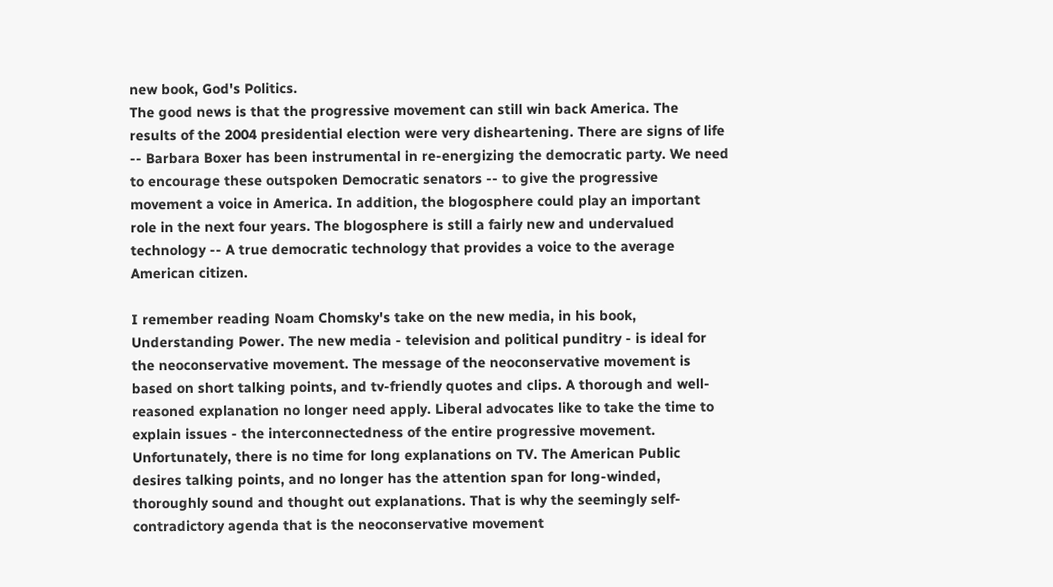new book, God's Politics.
The good news is that the progressive movement can still win back America. The results of the 2004 presidential election were very disheartening. There are signs of life -- Barbara Boxer has been instrumental in re-energizing the democratic party. We need to encourage these outspoken Democratic senators -- to give the progressive movement a voice in America. In addition, the blogosphere could play an important role in the next four years. The blogosphere is still a fairly new and undervalued technology -- A true democratic technology that provides a voice to the average American citizen.

I remember reading Noam Chomsky's take on the new media, in his book, Understanding Power. The new media - television and political punditry - is ideal for the neoconservative movement. The message of the neoconservative movement is based on short talking points, and tv-friendly quotes and clips. A thorough and well-reasoned explanation no longer need apply. Liberal advocates like to take the time to explain issues - the interconnectedness of the entire progressive movement. Unfortunately, there is no time for long explanations on TV. The American Public desires talking points, and no longer has the attention span for long-winded, thoroughly sound and thought out explanations. That is why the seemingly self-contradictory agenda that is the neoconservative movement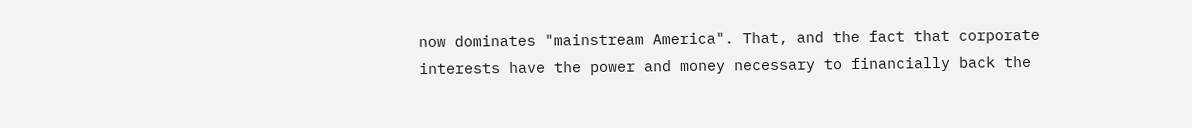now dominates "mainstream America". That, and the fact that corporate interests have the power and money necessary to financially back the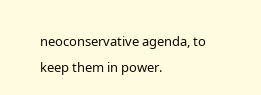neoconservative agenda, to keep them in power.